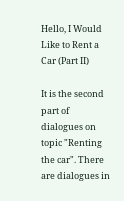Hello, I Would Like to Rent a Car (Part II)

It is the second part of dialogues on topic "Renting the car". There are dialogues in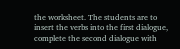the worksheet. The students are to insert the verbs into the first dialogue, complete the second dialogue with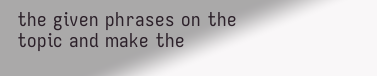the given phrases on the topic and make the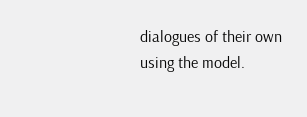dialogues of their own using the model.